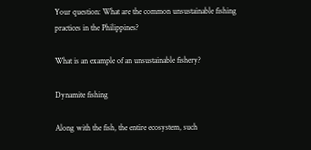Your question: What are the common unsustainable fishing practices in the Philippines?

What is an example of an unsustainable fishery?

Dynamite fishing

Along with the fish, the entire ecosystem, such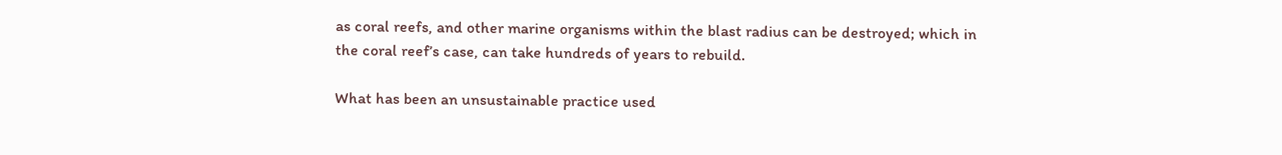as coral reefs, and other marine organisms within the blast radius can be destroyed; which in the coral reef’s case, can take hundreds of years to rebuild.

What has been an unsustainable practice used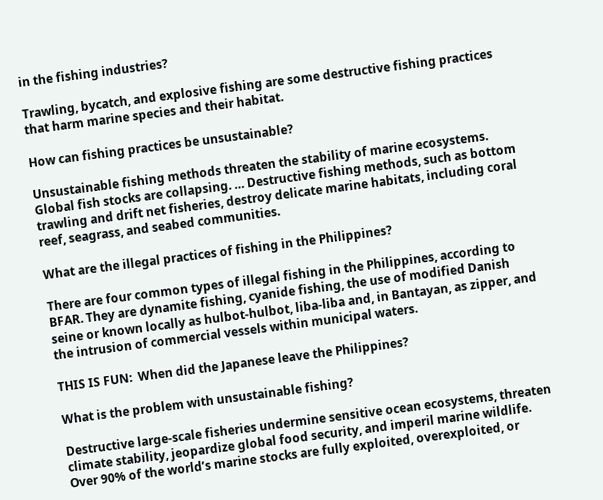in the fishing industries?

Trawling, bycatch, and explosive fishing are some destructive fishing practices that harm marine species and their habitat.

How can fishing practices be unsustainable?

Unsustainable fishing methods threaten the stability of marine ecosystems. Global fish stocks are collapsing. … Destructive fishing methods, such as bottom trawling and drift net fisheries, destroy delicate marine habitats, including coral reef, seagrass, and seabed communities.

What are the illegal practices of fishing in the Philippines?

There are four common types of illegal fishing in the Philippines, according to BFAR. They are dynamite fishing, cyanide fishing, the use of modified Danish seine or known locally as hulbot-hulbot, liba-liba and, in Bantayan, as zipper, and the intrusion of commercial vessels within municipal waters.

THIS IS FUN:  When did the Japanese leave the Philippines?

What is the problem with unsustainable fishing?

Destructive large-scale fisheries undermine sensitive ocean ecosystems, threaten climate stability, jeopardize global food security, and imperil marine wildlife. Over 90% of the world’s marine stocks are fully exploited, overexploited, or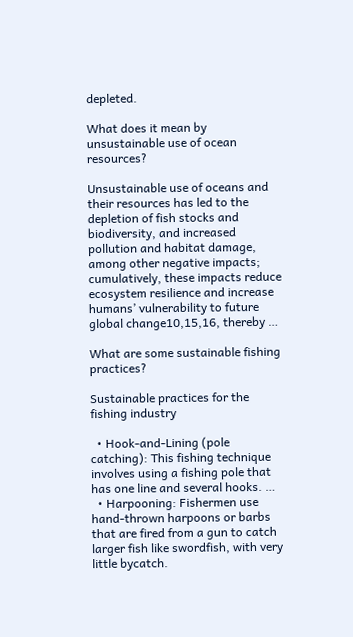depleted.

What does it mean by unsustainable use of ocean resources?

Unsustainable use of oceans and their resources has led to the depletion of fish stocks and biodiversity, and increased pollution and habitat damage, among other negative impacts; cumulatively, these impacts reduce ecosystem resilience and increase humans’ vulnerability to future global change10,15,16, thereby …

What are some sustainable fishing practices?

Sustainable practices for the fishing industry

  • Hook-and-Lining (pole catching): This fishing technique involves using a fishing pole that has one line and several hooks. …
  • Harpooning: Fishermen use hand-thrown harpoons or barbs that are fired from a gun to catch larger fish like swordfish, with very little bycatch.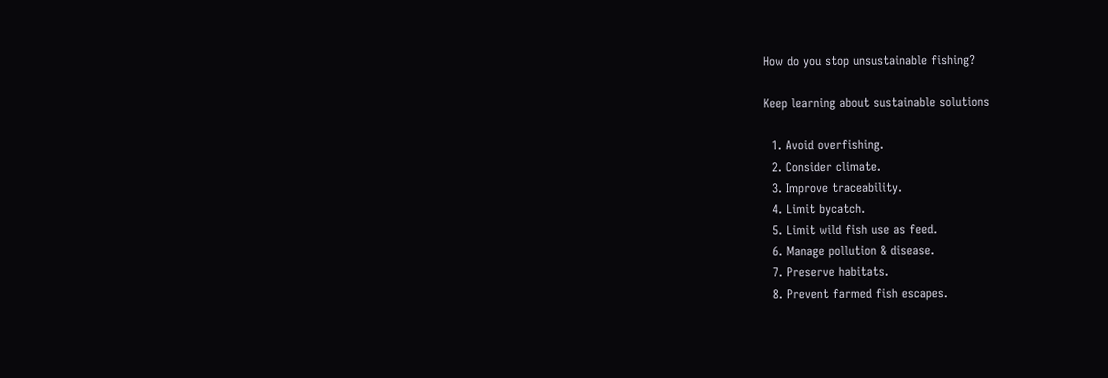How do you stop unsustainable fishing?

Keep learning about sustainable solutions

  1. Avoid overfishing.
  2. Consider climate.
  3. Improve traceability.
  4. Limit bycatch.
  5. Limit wild fish use as feed.
  6. Manage pollution & disease.
  7. Preserve habitats.
  8. Prevent farmed fish escapes.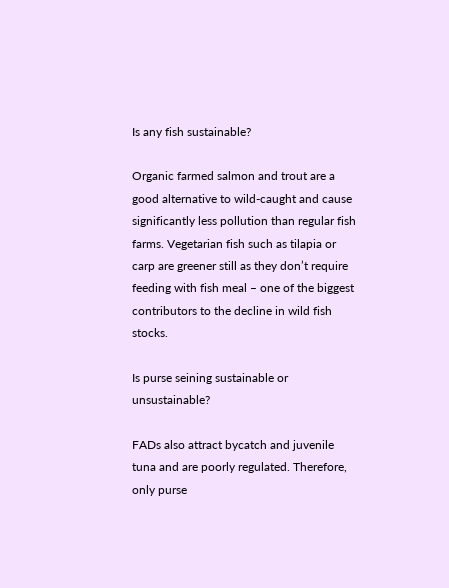Is any fish sustainable?

Organic farmed salmon and trout are a good alternative to wild-caught and cause significantly less pollution than regular fish farms. Vegetarian fish such as tilapia or carp are greener still as they don’t require feeding with fish meal – one of the biggest contributors to the decline in wild fish stocks.

Is purse seining sustainable or unsustainable?

FADs also attract bycatch and juvenile tuna and are poorly regulated. Therefore, only purse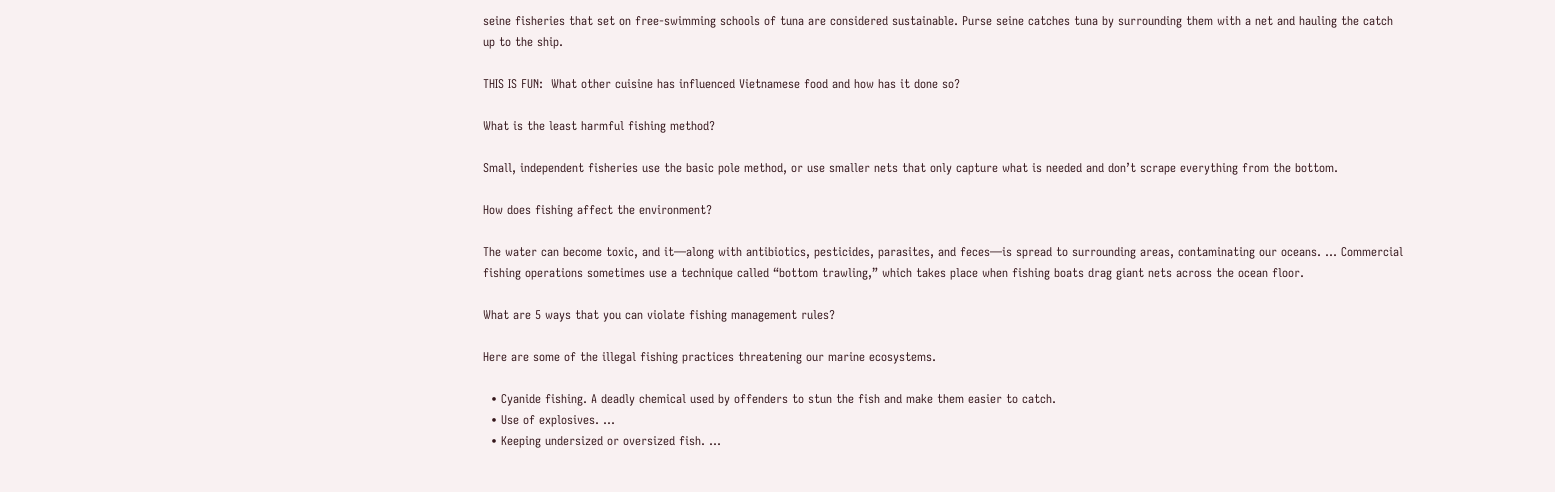seine fisheries that set on free-swimming schools of tuna are considered sustainable. Purse seine catches tuna by surrounding them with a net and hauling the catch up to the ship.

THIS IS FUN:  What other cuisine has influenced Vietnamese food and how has it done so?

What is the least harmful fishing method?

Small, independent fisheries use the basic pole method, or use smaller nets that only capture what is needed and don’t scrape everything from the bottom.

How does fishing affect the environment?

The water can become toxic, and it—along with antibiotics, pesticides, parasites, and feces—is spread to surrounding areas, contaminating our oceans. … Commercial fishing operations sometimes use a technique called “bottom trawling,” which takes place when fishing boats drag giant nets across the ocean floor.

What are 5 ways that you can violate fishing management rules?

Here are some of the illegal fishing practices threatening our marine ecosystems.

  • Cyanide fishing. A deadly chemical used by offenders to stun the fish and make them easier to catch.
  • Use of explosives. …
  • Keeping undersized or oversized fish. …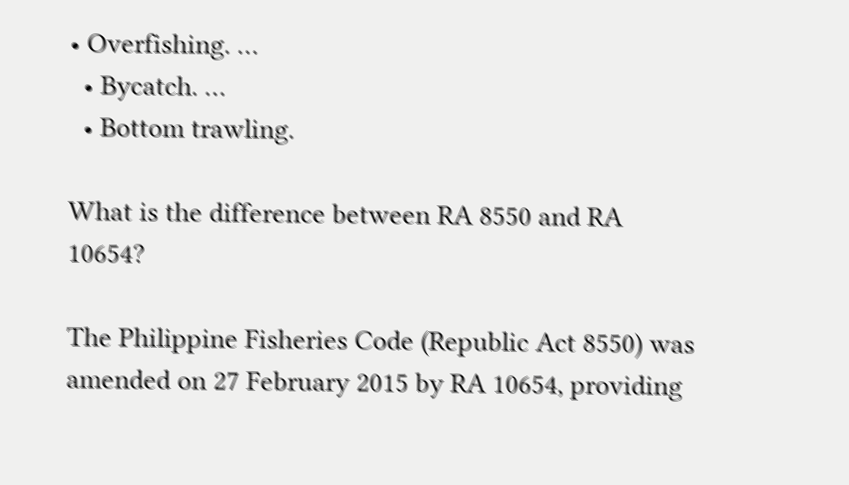• Overfishing. …
  • Bycatch. …
  • Bottom trawling.

What is the difference between RA 8550 and RA 10654?

The Philippine Fisheries Code (Republic Act 8550) was amended on 27 February 2015 by RA 10654, providing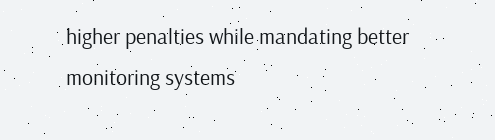higher penalties while mandating better monitoring systems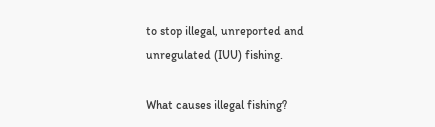to stop illegal, unreported and unregulated (IUU) fishing.

What causes illegal fishing?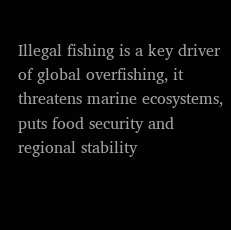Illegal fishing is a key driver of global overfishing, it threatens marine ecosystems, puts food security and regional stability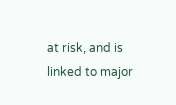at risk, and is linked to major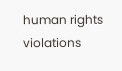human rights violations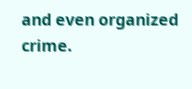and even organized crime.